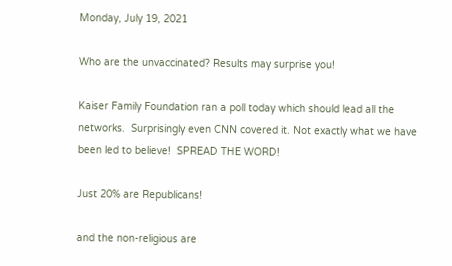Monday, July 19, 2021

Who are the unvaccinated? Results may surprise you!

Kaiser Family Foundation ran a poll today which should lead all the networks.  Surprisingly even CNN covered it. Not exactly what we have been led to believe!  SPREAD THE WORD!

Just 20% are Republicans!

and the non-religious are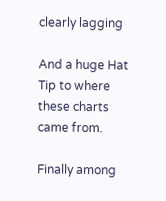clearly lagging

And a huge Hat Tip to where these charts came from.

Finally among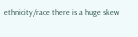ethnicity/race there is a huge skew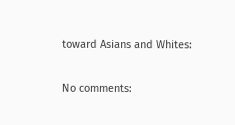toward Asians and Whites:

No comments: